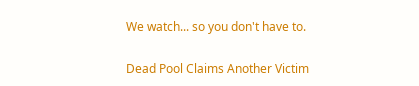We watch... so you don't have to.

Dead Pool Claims Another Victim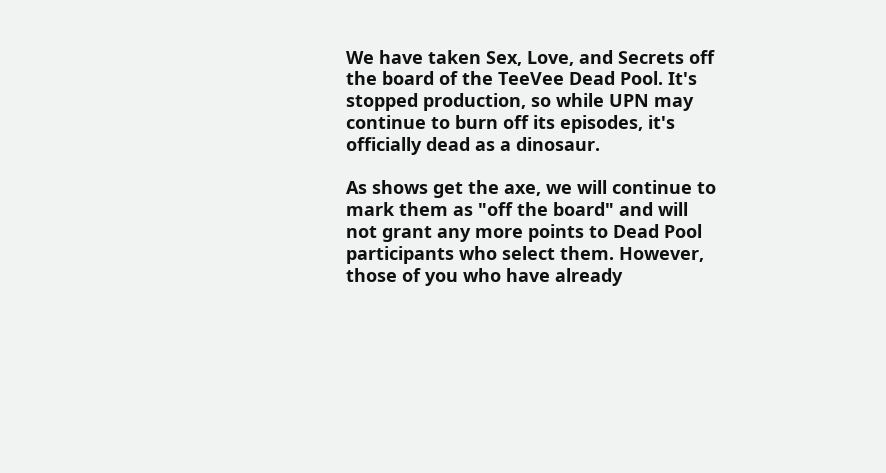We have taken Sex, Love, and Secrets off the board of the TeeVee Dead Pool. It's stopped production, so while UPN may continue to burn off its episodes, it's officially dead as a dinosaur.

As shows get the axe, we will continue to mark them as "off the board" and will not grant any more points to Dead Pool participants who select them. However, those of you who have already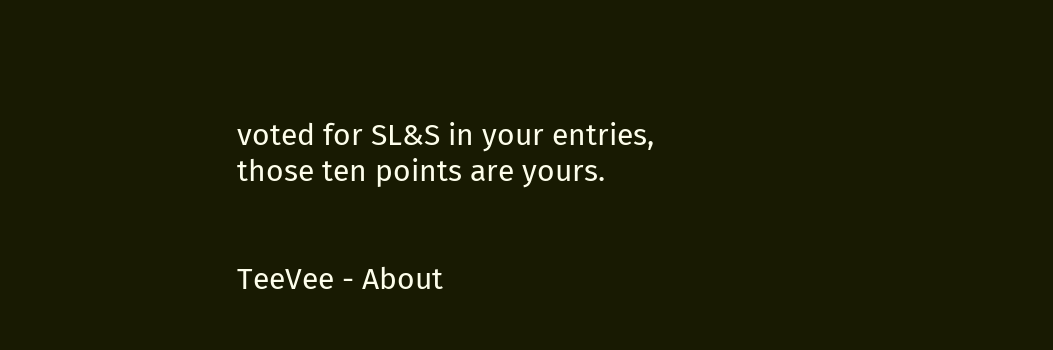voted for SL&S in your entries, those ten points are yours.


TeeVee - About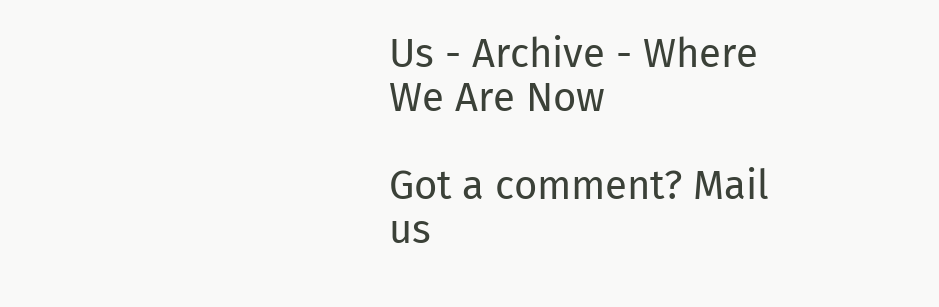Us - Archive - Where We Are Now

Got a comment? Mail us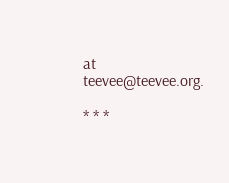at teevee@teevee.org.

* * *